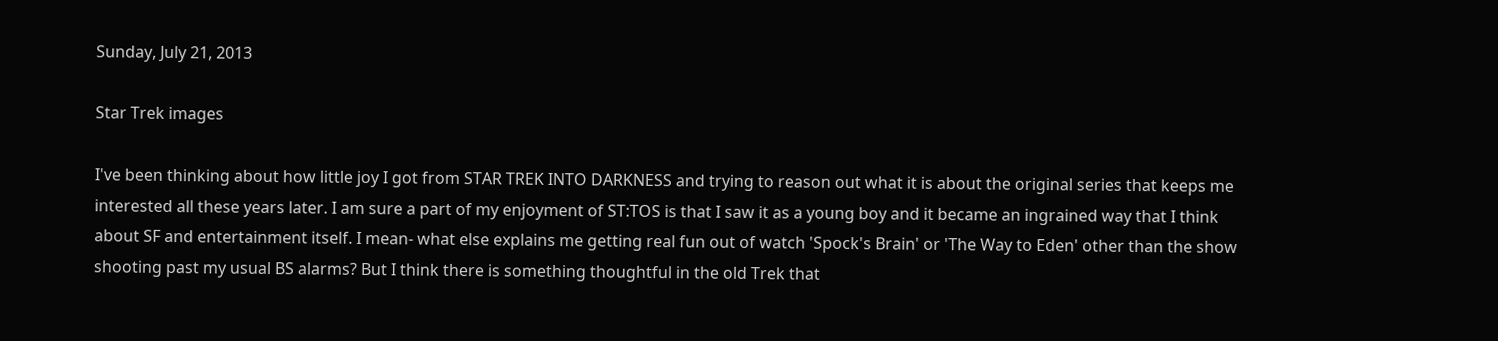Sunday, July 21, 2013

Star Trek images

I've been thinking about how little joy I got from STAR TREK INTO DARKNESS and trying to reason out what it is about the original series that keeps me interested all these years later. I am sure a part of my enjoyment of ST:TOS is that I saw it as a young boy and it became an ingrained way that I think about SF and entertainment itself. I mean- what else explains me getting real fun out of watch 'Spock's Brain' or 'The Way to Eden' other than the show shooting past my usual BS alarms? But I think there is something thoughtful in the old Trek that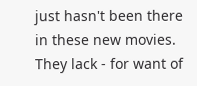just hasn't been there in these new movies. They lack - for want of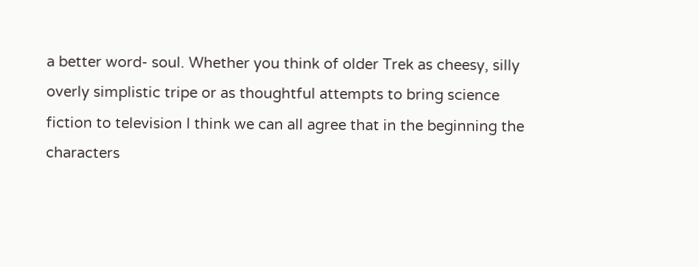a better word- soul. Whether you think of older Trek as cheesy, silly overly simplistic tripe or as thoughtful attempts to bring science fiction to television I think we can all agree that in the beginning the characters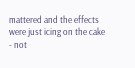mattered and the effects were just icing on the cake - not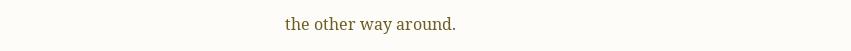the other way around.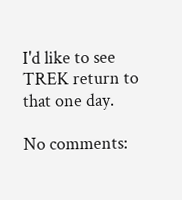I'd like to see TREK return to that one day.

No comments: